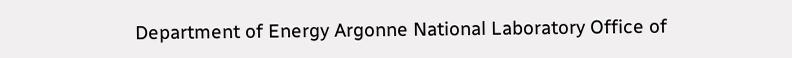Department of Energy Argonne National Laboratory Office of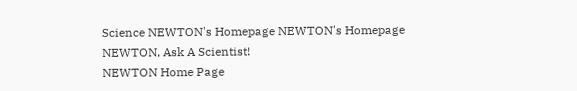Science NEWTON's Homepage NEWTON's Homepage
NEWTON, Ask A Scientist!
NEWTON Home Page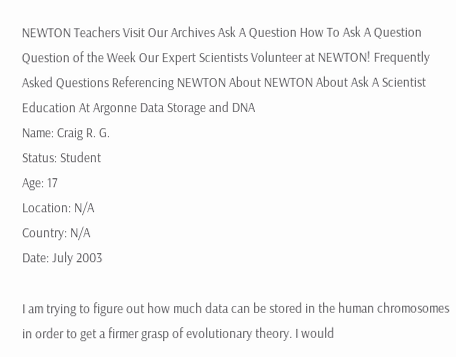NEWTON Teachers Visit Our Archives Ask A Question How To Ask A Question Question of the Week Our Expert Scientists Volunteer at NEWTON! Frequently Asked Questions Referencing NEWTON About NEWTON About Ask A Scientist Education At Argonne Data Storage and DNA
Name: Craig R. G.
Status: Student
Age: 17
Location: N/A
Country: N/A
Date: July 2003

I am trying to figure out how much data can be stored in the human chromosomes in order to get a firmer grasp of evolutionary theory. I would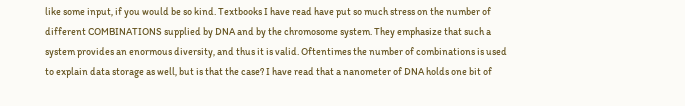like some input, if you would be so kind. Textbooks I have read have put so much stress on the number of different COMBINATIONS supplied by DNA and by the chromosome system. They emphasize that such a system provides an enormous diversity, and thus it is valid. Oftentimes the number of combinations is used to explain data storage as well, but is that the case? I have read that a nanometer of DNA holds one bit of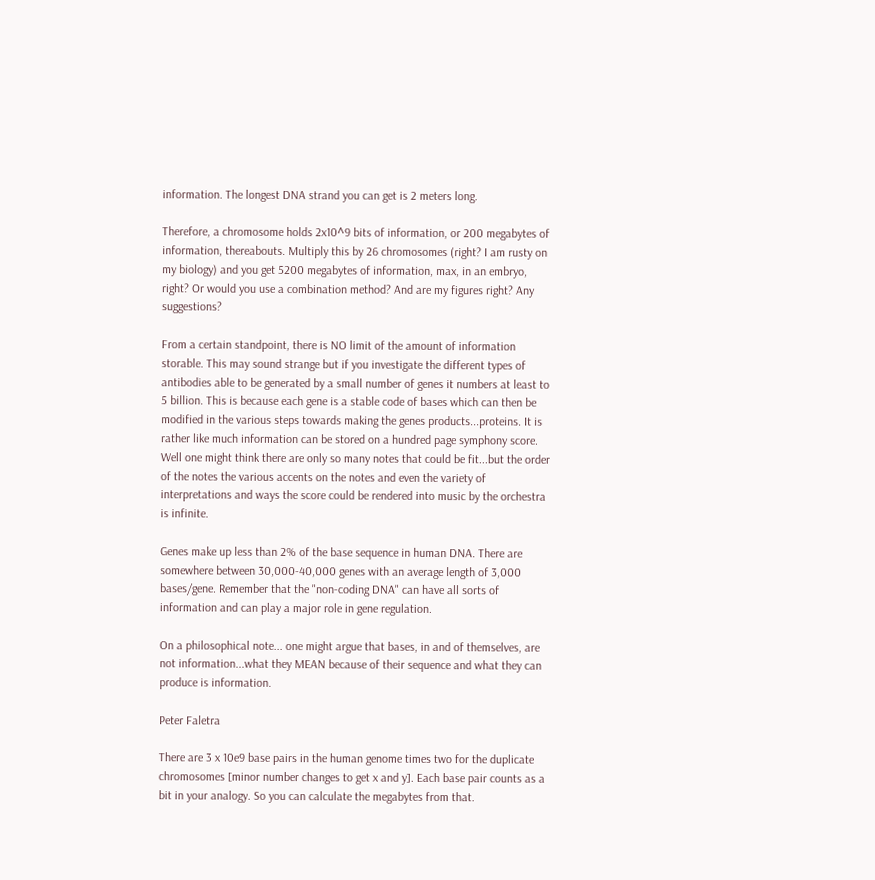information. The longest DNA strand you can get is 2 meters long.

Therefore, a chromosome holds 2x10^9 bits of information, or 200 megabytes of information, thereabouts. Multiply this by 26 chromosomes (right? I am rusty on my biology) and you get 5200 megabytes of information, max, in an embryo, right? Or would you use a combination method? And are my figures right? Any suggestions?

From a certain standpoint, there is NO limit of the amount of information storable. This may sound strange but if you investigate the different types of antibodies able to be generated by a small number of genes it numbers at least to 5 billion. This is because each gene is a stable code of bases which can then be modified in the various steps towards making the genes products...proteins. It is rather like much information can be stored on a hundred page symphony score. Well one might think there are only so many notes that could be fit...but the order of the notes the various accents on the notes and even the variety of interpretations and ways the score could be rendered into music by the orchestra is infinite.

Genes make up less than 2% of the base sequence in human DNA. There are somewhere between 30,000-40,000 genes with an average length of 3,000 bases/gene. Remember that the "non-coding DNA" can have all sorts of information and can play a major role in gene regulation.

On a philosophical note... one might argue that bases, in and of themselves, are not information...what they MEAN because of their sequence and what they can produce is information.

Peter Faletra

There are 3 x 10e9 base pairs in the human genome times two for the duplicate chromosomes [minor number changes to get x and y]. Each base pair counts as a bit in your analogy. So you can calculate the megabytes from that.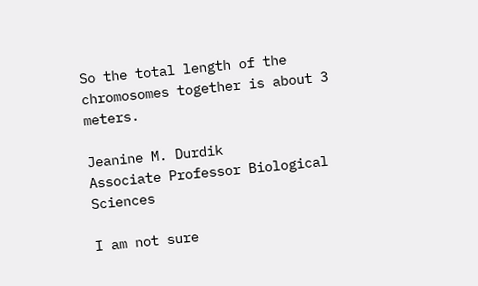So the total length of the chromosomes together is about 3 meters.

Jeanine M. Durdik
Associate Professor Biological Sciences

I am not sure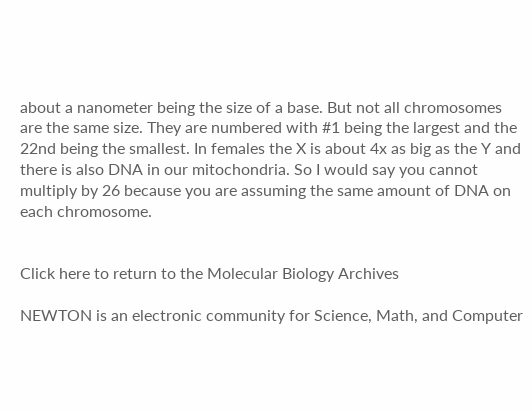about a nanometer being the size of a base. But not all chromosomes are the same size. They are numbered with #1 being the largest and the 22nd being the smallest. In females the X is about 4x as big as the Y and there is also DNA in our mitochondria. So I would say you cannot multiply by 26 because you are assuming the same amount of DNA on each chromosome.


Click here to return to the Molecular Biology Archives

NEWTON is an electronic community for Science, Math, and Computer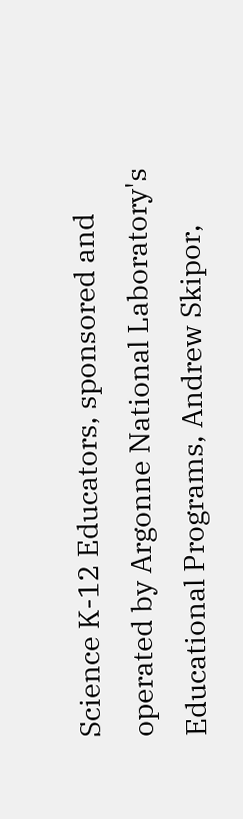Science K-12 Educators, sponsored and operated by Argonne National Laboratory's Educational Programs, Andrew Skipor,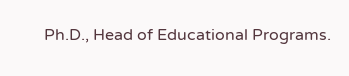Ph.D., Head of Educational Programs.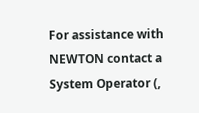For assistance with NEWTON contact a System Operator (,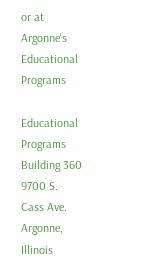or at Argonne's Educational Programs

Educational Programs
Building 360
9700 S. Cass Ave.
Argonne, Illinois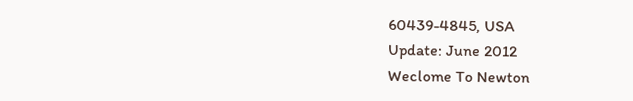60439-4845, USA
Update: June 2012
Weclome To Newton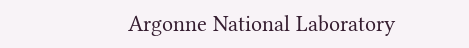Argonne National Laboratory